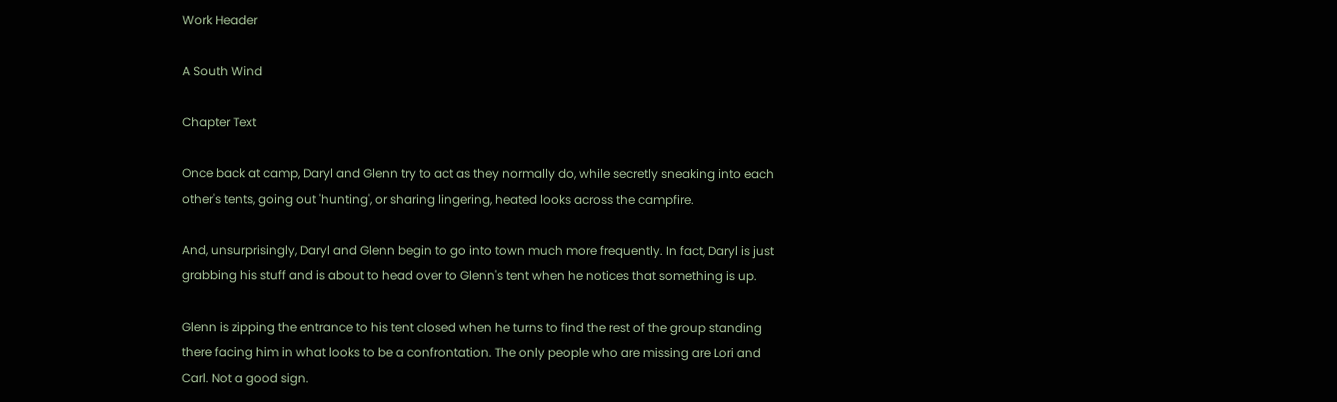Work Header

A South Wind

Chapter Text

Once back at camp, Daryl and Glenn try to act as they normally do, while secretly sneaking into each other's tents, going out 'hunting', or sharing lingering, heated looks across the campfire.

And, unsurprisingly, Daryl and Glenn begin to go into town much more frequently. In fact, Daryl is just grabbing his stuff and is about to head over to Glenn's tent when he notices that something is up.

Glenn is zipping the entrance to his tent closed when he turns to find the rest of the group standing there facing him in what looks to be a confrontation. The only people who are missing are Lori and Carl. Not a good sign.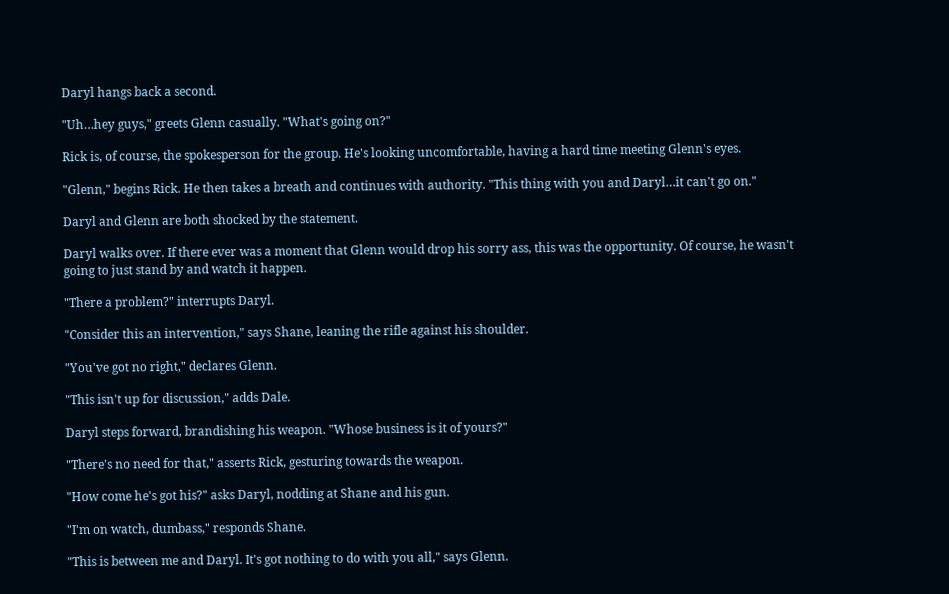Daryl hangs back a second.

"Uh…hey guys," greets Glenn casually. "What's going on?"

Rick is, of course, the spokesperson for the group. He's looking uncomfortable, having a hard time meeting Glenn's eyes.

"Glenn," begins Rick. He then takes a breath and continues with authority. "This thing with you and Daryl…it can't go on."

Daryl and Glenn are both shocked by the statement.

Daryl walks over. If there ever was a moment that Glenn would drop his sorry ass, this was the opportunity. Of course, he wasn't going to just stand by and watch it happen.

"There a problem?" interrupts Daryl.

"Consider this an intervention," says Shane, leaning the rifle against his shoulder.

"You've got no right," declares Glenn.

"This isn't up for discussion," adds Dale.

Daryl steps forward, brandishing his weapon. "Whose business is it of yours?"

"There's no need for that," asserts Rick, gesturing towards the weapon.

"How come he's got his?" asks Daryl, nodding at Shane and his gun.

"I'm on watch, dumbass," responds Shane.

"This is between me and Daryl. It's got nothing to do with you all," says Glenn.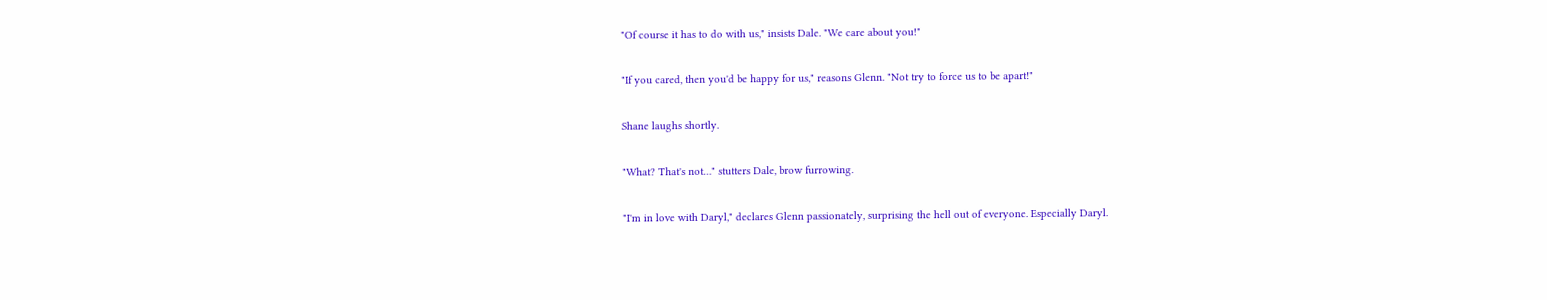"Of course it has to do with us," insists Dale. "We care about you!"

"If you cared, then you'd be happy for us," reasons Glenn. "Not try to force us to be apart!"

Shane laughs shortly.

"What? That's not…" stutters Dale, brow furrowing.

"I'm in love with Daryl," declares Glenn passionately, surprising the hell out of everyone. Especially Daryl.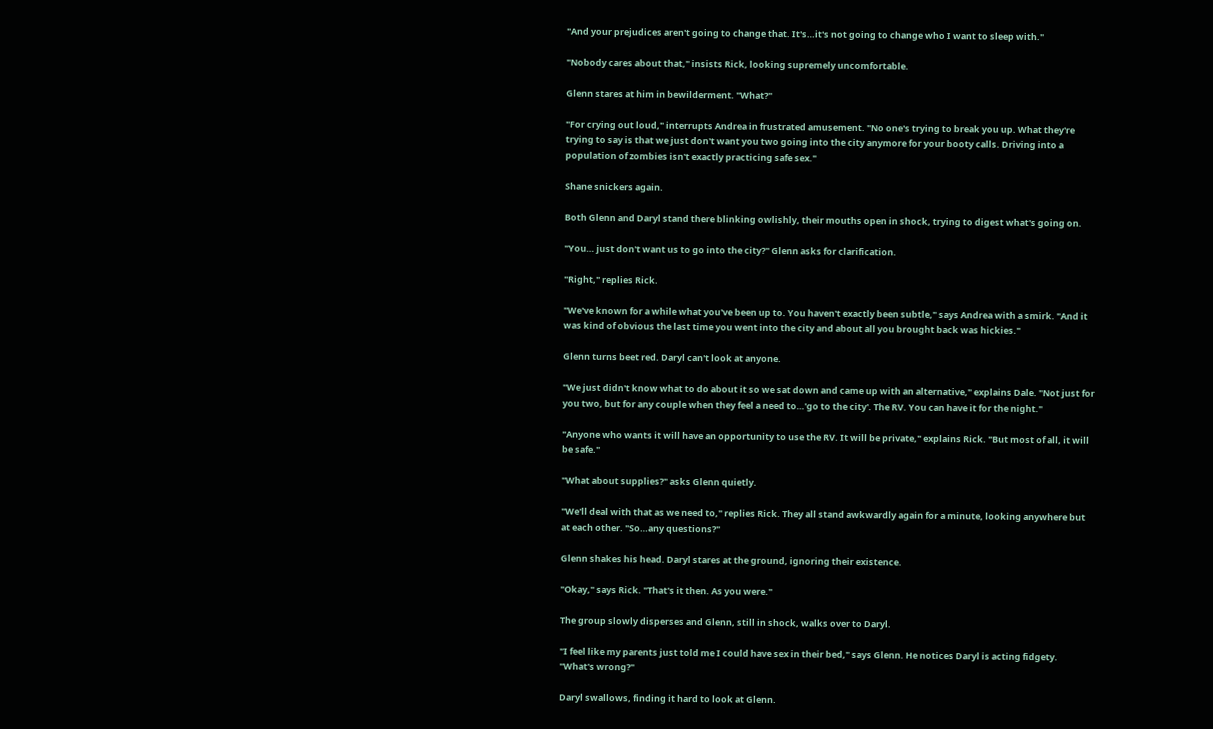"And your prejudices aren't going to change that. It's…it's not going to change who I want to sleep with."

"Nobody cares about that," insists Rick, looking supremely uncomfortable.

Glenn stares at him in bewilderment. "What?"

"For crying out loud," interrupts Andrea in frustrated amusement. "No one's trying to break you up. What they're trying to say is that we just don't want you two going into the city anymore for your booty calls. Driving into a population of zombies isn't exactly practicing safe sex."

Shane snickers again.

Both Glenn and Daryl stand there blinking owlishly, their mouths open in shock, trying to digest what's going on.

"You… just don't want us to go into the city?" Glenn asks for clarification.

"Right," replies Rick.

"We've known for a while what you've been up to. You haven't exactly been subtle," says Andrea with a smirk. "And it was kind of obvious the last time you went into the city and about all you brought back was hickies."

Glenn turns beet red. Daryl can't look at anyone.

"We just didn't know what to do about it so we sat down and came up with an alternative," explains Dale. "Not just for you two, but for any couple when they feel a need to…'go to the city'. The RV. You can have it for the night."

"Anyone who wants it will have an opportunity to use the RV. It will be private," explains Rick. "But most of all, it will be safe."

"What about supplies?" asks Glenn quietly.

"We'll deal with that as we need to," replies Rick. They all stand awkwardly again for a minute, looking anywhere but at each other. "So…any questions?"

Glenn shakes his head. Daryl stares at the ground, ignoring their existence.

"Okay," says Rick. "That's it then. As you were."

The group slowly disperses and Glenn, still in shock, walks over to Daryl.

"I feel like my parents just told me I could have sex in their bed," says Glenn. He notices Daryl is acting fidgety. "What's wrong?"

Daryl swallows, finding it hard to look at Glenn.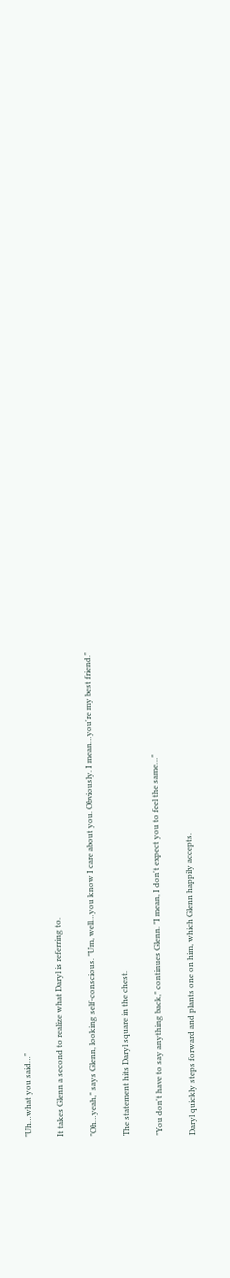"Uh…what you said…"

It takes Glenn a second to realize what Daryl is referring to.

"Oh…yeah," says Glenn, looking self-conscious. "Um, well…you know I care about you. Obviously. I mean…you're my best friend."

The statement hits Daryl square in the chest.

"You don't have to say anything back," continues Glenn. "I mean, I don't expect you to feel the same…"

Daryl quickly steps forward and plants one on him, which Glenn happily accepts.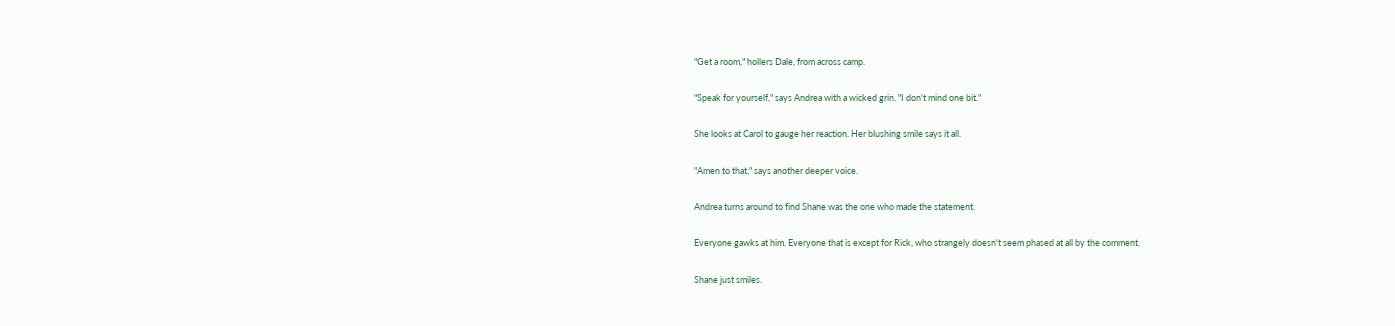"Get a room," hollers Dale, from across camp.

"Speak for yourself," says Andrea with a wicked grin. "I don't mind one bit."

She looks at Carol to gauge her reaction. Her blushing smile says it all.

"Amen to that," says another deeper voice.

Andrea turns around to find Shane was the one who made the statement.

Everyone gawks at him. Everyone that is except for Rick, who strangely doesn't seem phased at all by the comment.

Shane just smiles.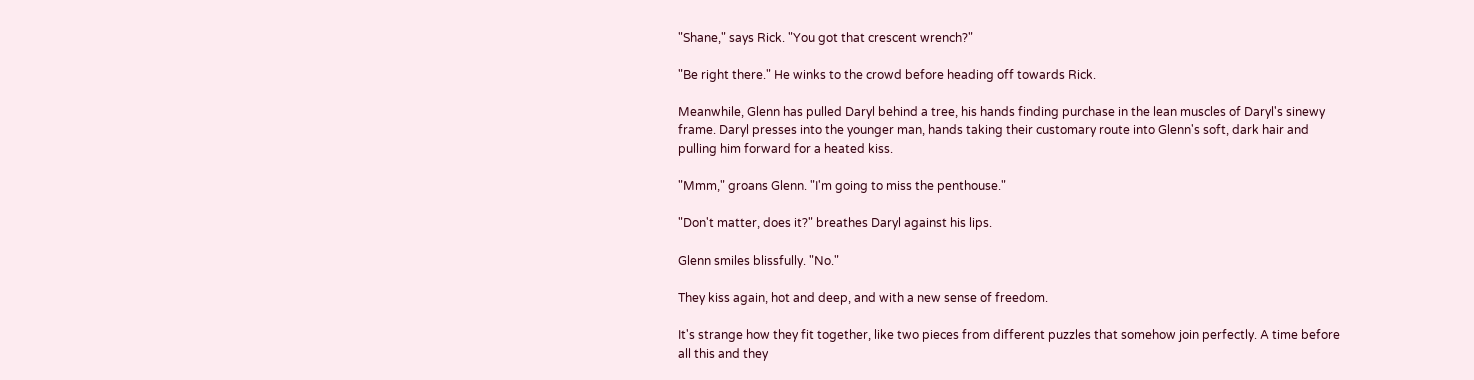"Shane," says Rick. "You got that crescent wrench?"

"Be right there." He winks to the crowd before heading off towards Rick.

Meanwhile, Glenn has pulled Daryl behind a tree, his hands finding purchase in the lean muscles of Daryl's sinewy frame. Daryl presses into the younger man, hands taking their customary route into Glenn's soft, dark hair and pulling him forward for a heated kiss.

"Mmm," groans Glenn. "I'm going to miss the penthouse."

"Don't matter, does it?" breathes Daryl against his lips.

Glenn smiles blissfully. "No."

They kiss again, hot and deep, and with a new sense of freedom.

It's strange how they fit together, like two pieces from different puzzles that somehow join perfectly. A time before all this and they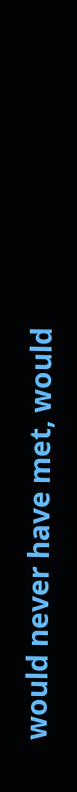would never have met, would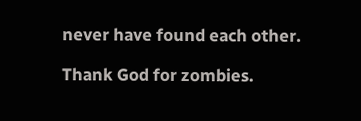never have found each other.

Thank God for zombies.